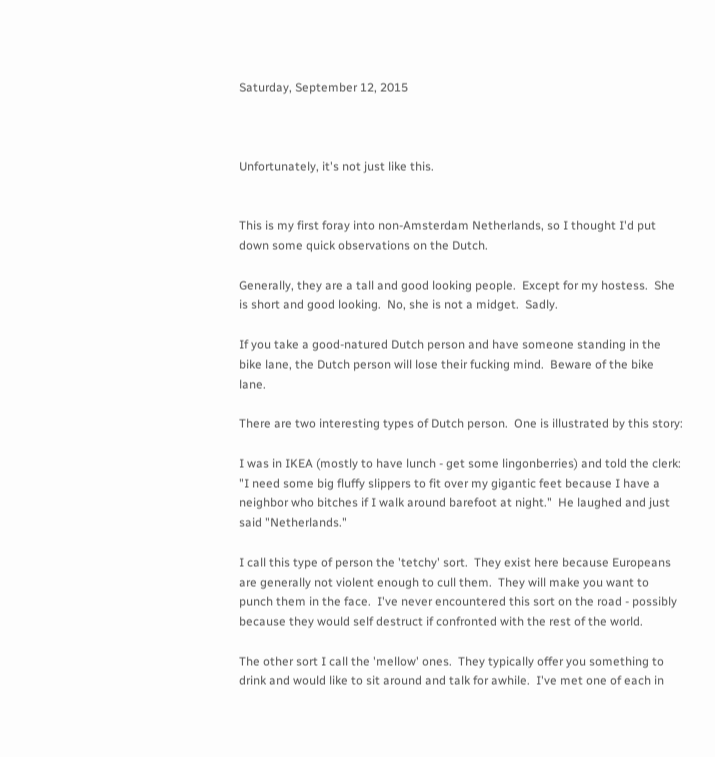Saturday, September 12, 2015



Unfortunately, it's not just like this.


This is my first foray into non-Amsterdam Netherlands, so I thought I'd put down some quick observations on the Dutch.

Generally, they are a tall and good looking people.  Except for my hostess.  She is short and good looking.  No, she is not a midget.  Sadly.

If you take a good-natured Dutch person and have someone standing in the bike lane, the Dutch person will lose their fucking mind.  Beware of the bike lane.

There are two interesting types of Dutch person.  One is illustrated by this story:

I was in IKEA (mostly to have lunch - get some lingonberries) and told the clerk:  "I need some big fluffy slippers to fit over my gigantic feet because I have a neighbor who bitches if I walk around barefoot at night."  He laughed and just said "Netherlands."

I call this type of person the 'tetchy' sort.  They exist here because Europeans are generally not violent enough to cull them.  They will make you want to punch them in the face.  I've never encountered this sort on the road - possibly because they would self destruct if confronted with the rest of the world.

The other sort I call the 'mellow' ones.  They typically offer you something to drink and would like to sit around and talk for awhile.  I've met one of each in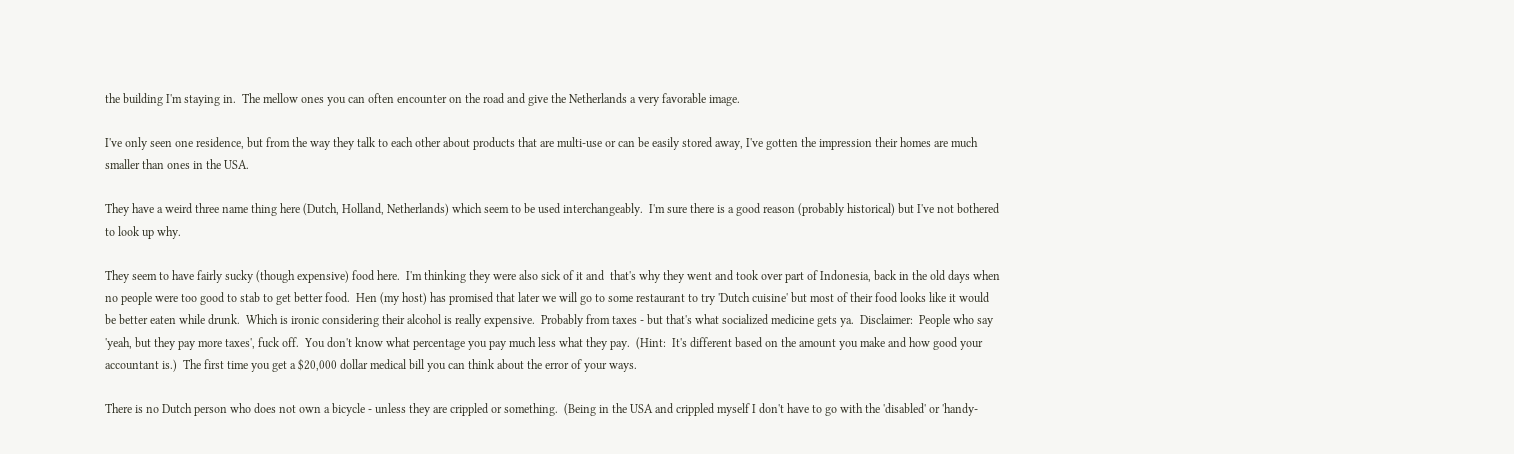the building I'm staying in.  The mellow ones you can often encounter on the road and give the Netherlands a very favorable image.

I've only seen one residence, but from the way they talk to each other about products that are multi-use or can be easily stored away, I've gotten the impression their homes are much smaller than ones in the USA.

They have a weird three name thing here (Dutch, Holland, Netherlands) which seem to be used interchangeably.  I'm sure there is a good reason (probably historical) but I've not bothered to look up why.

They seem to have fairly sucky (though expensive) food here.  I'm thinking they were also sick of it and  that's why they went and took over part of Indonesia, back in the old days when no people were too good to stab to get better food.  Hen (my host) has promised that later we will go to some restaurant to try 'Dutch cuisine' but most of their food looks like it would be better eaten while drunk.  Which is ironic considering their alcohol is really expensive.  Probably from taxes - but that's what socialized medicine gets ya.  Disclaimer:  People who say 'yeah, but they pay more taxes', fuck off.  You don't know what percentage you pay much less what they pay.  (Hint:  It's different based on the amount you make and how good your accountant is.)  The first time you get a $20,000 dollar medical bill you can think about the error of your ways.

There is no Dutch person who does not own a bicycle - unless they are crippled or something.  (Being in the USA and crippled myself I don't have to go with the 'disabled' or 'handy-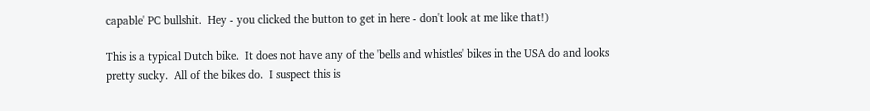capable' PC bullshit.  Hey - you clicked the button to get in here - don't look at me like that!)

This is a typical Dutch bike.  It does not have any of the 'bells and whistles' bikes in the USA do and looks pretty sucky.  All of the bikes do.  I suspect this is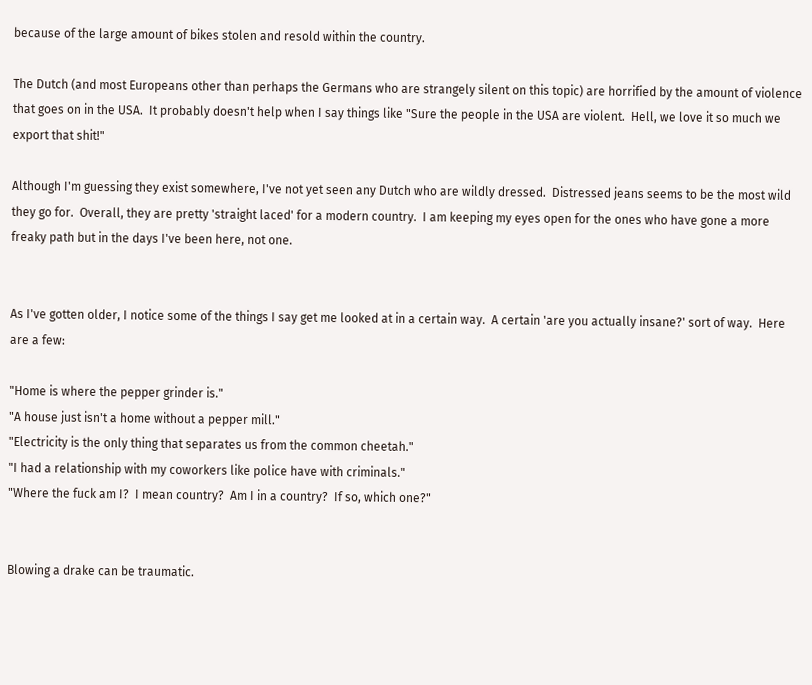because of the large amount of bikes stolen and resold within the country.

The Dutch (and most Europeans other than perhaps the Germans who are strangely silent on this topic) are horrified by the amount of violence that goes on in the USA.  It probably doesn't help when I say things like "Sure the people in the USA are violent.  Hell, we love it so much we export that shit!"

Although I'm guessing they exist somewhere, I've not yet seen any Dutch who are wildly dressed.  Distressed jeans seems to be the most wild they go for.  Overall, they are pretty 'straight laced' for a modern country.  I am keeping my eyes open for the ones who have gone a more freaky path but in the days I've been here, not one.


As I've gotten older, I notice some of the things I say get me looked at in a certain way.  A certain 'are you actually insane?' sort of way.  Here are a few:

"Home is where the pepper grinder is."
"A house just isn't a home without a pepper mill."
"Electricity is the only thing that separates us from the common cheetah."
"I had a relationship with my coworkers like police have with criminals."
"Where the fuck am I?  I mean country?  Am I in a country?  If so, which one?"


Blowing a drake can be traumatic.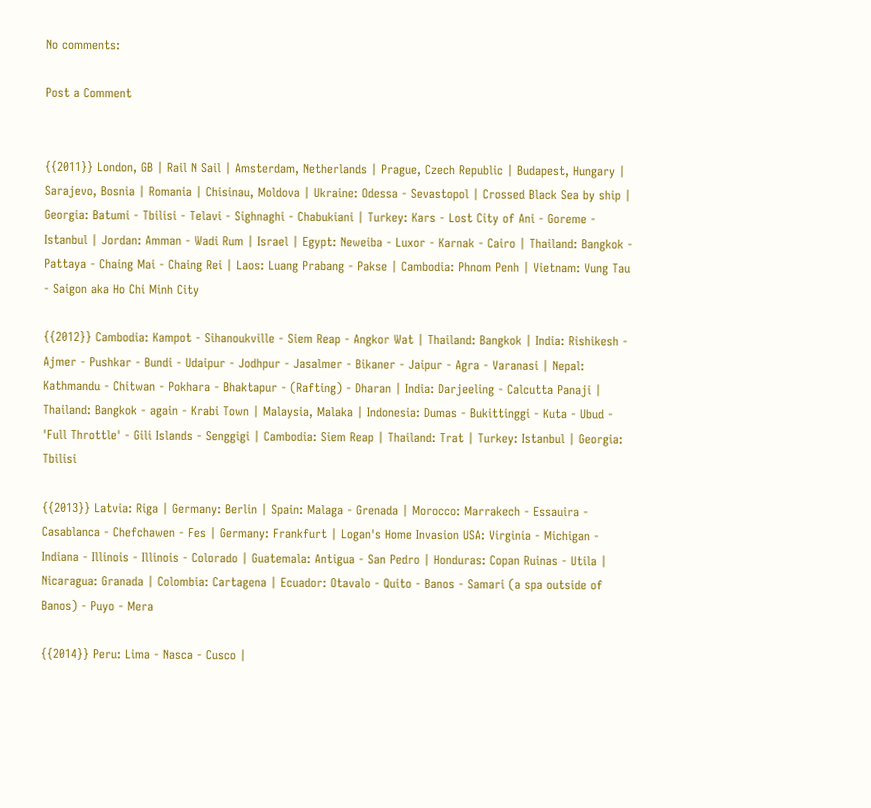No comments:

Post a Comment


{{2011}} London, GB | Rail N Sail | Amsterdam, Netherlands | Prague, Czech Republic | Budapest, Hungary | Sarajevo, Bosnia | Romania | Chisinau, Moldova | Ukraine: Odessa - Sevastopol | Crossed Black Sea by ship | Georgia: Batumi - Tbilisi - Telavi - Sighnaghi - Chabukiani | Turkey: Kars - Lost City of Ani - Goreme - Istanbul | Jordan: Amman - Wadi Rum | Israel | Egypt: Neweiba - Luxor - Karnak - Cairo | Thailand: Bangkok - Pattaya - Chaing Mai - Chaing Rei | Laos: Luang Prabang - Pakse | Cambodia: Phnom Penh | Vietnam: Vung Tau - Saigon aka Ho Chi Minh City

{{2012}} Cambodia: Kampot - Sihanoukville - Siem Reap - Angkor Wat | Thailand: Bangkok | India: Rishikesh - Ajmer - Pushkar - Bundi - Udaipur - Jodhpur - Jasalmer - Bikaner - Jaipur - Agra - Varanasi | Nepal: Kathmandu - Chitwan - Pokhara - Bhaktapur - (Rafting) - Dharan | India: Darjeeling - Calcutta Panaji | Thailand: Bangkok - again - Krabi Town | Malaysia, Malaka | Indonesia: Dumas - Bukittinggi - Kuta - Ubud - 'Full Throttle' - Gili Islands - Senggigi | Cambodia: Siem Reap | Thailand: Trat | Turkey: Istanbul | Georgia: Tbilisi

{{2013}} Latvia: Riga | Germany: Berlin | Spain: Malaga - Grenada | Morocco: Marrakech - Essauira - Casablanca - Chefchawen - Fes | Germany: Frankfurt | Logan's Home Invasion USA: Virginia - Michigan - Indiana - Illinois - Illinois - Colorado | Guatemala: Antigua - San Pedro | Honduras: Copan Ruinas - Utila | Nicaragua: Granada | Colombia: Cartagena | Ecuador: Otavalo - Quito - Banos - Samari (a spa outside of Banos) - Puyo - Mera

{{2014}} Peru: Lima - Nasca - Cusco |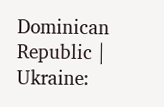Dominican Republic | Ukraine: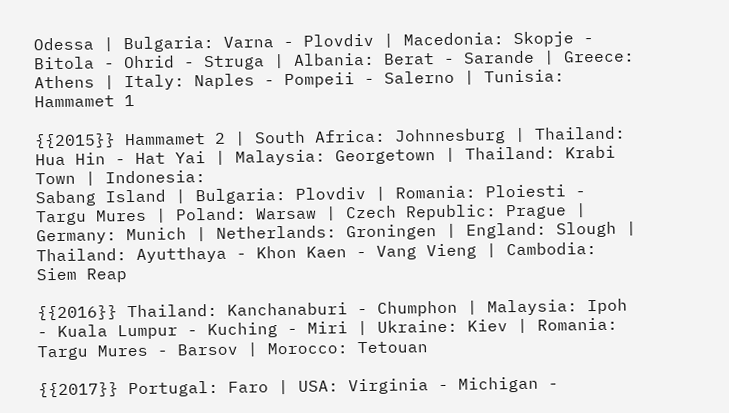Odessa | Bulgaria: Varna - Plovdiv | Macedonia: Skopje - Bitola - Ohrid - Struga | Albania: Berat - Sarande | Greece: Athens | Italy: Naples - Pompeii - Salerno | Tunisia: Hammamet 1

{{2015}} Hammamet 2 | South Africa: Johnnesburg | Thailand: Hua Hin - Hat Yai | Malaysia: Georgetown | Thailand: Krabi Town | Indonesia:
Sabang Island | Bulgaria: Plovdiv | Romania: Ploiesti - Targu Mures | Poland: Warsaw | Czech Republic: Prague | Germany: Munich | Netherlands: Groningen | England: Slough | Thailand: Ayutthaya - Khon Kaen - Vang Vieng | Cambodia: Siem Reap

{{2016}} Thailand: Kanchanaburi - Chumphon | Malaysia: Ipoh - Kuala Lumpur - Kuching - Miri | Ukraine: Kiev | Romania: Targu Mures - Barsov | Morocco: Tetouan

{{2017}} Portugal: Faro | USA: Virginia - Michigan -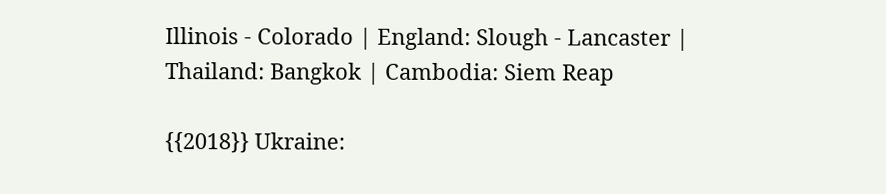Illinois - Colorado | England: Slough - Lancaster | Thailand: Bangkok | Cambodia: Siem Reap

{{2018}} Ukraine: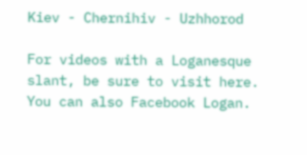Kiev - Chernihiv - Uzhhorod

For videos with a Loganesque slant, be sure to visit here. You can also Facebook Logan.